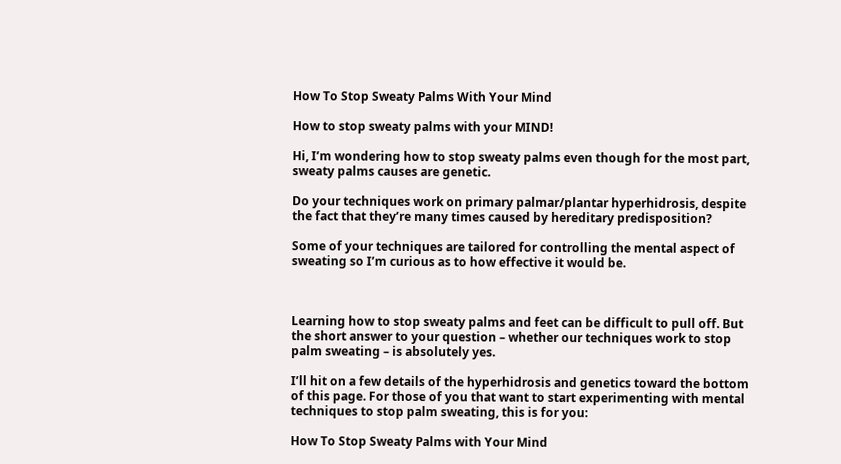How To Stop Sweaty Palms With Your Mind

How to stop sweaty palms with your MIND!

Hi, I’m wondering how to stop sweaty palms even though for the most part, sweaty palms causes are genetic.

Do your techniques work on primary palmar/plantar hyperhidrosis, despite the fact that they’re many times caused by hereditary predisposition?

Some of your techniques are tailored for controlling the mental aspect of sweating so I’m curious as to how effective it would be.



Learning how to stop sweaty palms and feet can be difficult to pull off. But the short answer to your question – whether our techniques work to stop palm sweating – is absolutely yes.

I’ll hit on a few details of the hyperhidrosis and genetics toward the bottom of this page. For those of you that want to start experimenting with mental techniques to stop palm sweating, this is for you:

How To Stop Sweaty Palms with Your Mind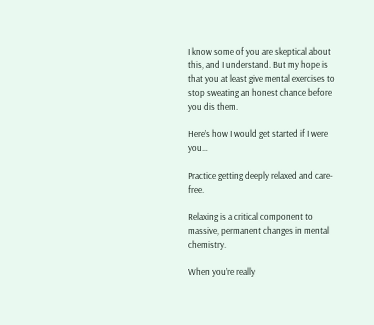I know some of you are skeptical about this, and I understand. But my hope is that you at least give mental exercises to stop sweating an honest chance before you dis them.

Here’s how I would get started if I were you…

Practice getting deeply relaxed and care-free.

Relaxing is a critical component to massive, permanent changes in mental chemistry.

When you’re really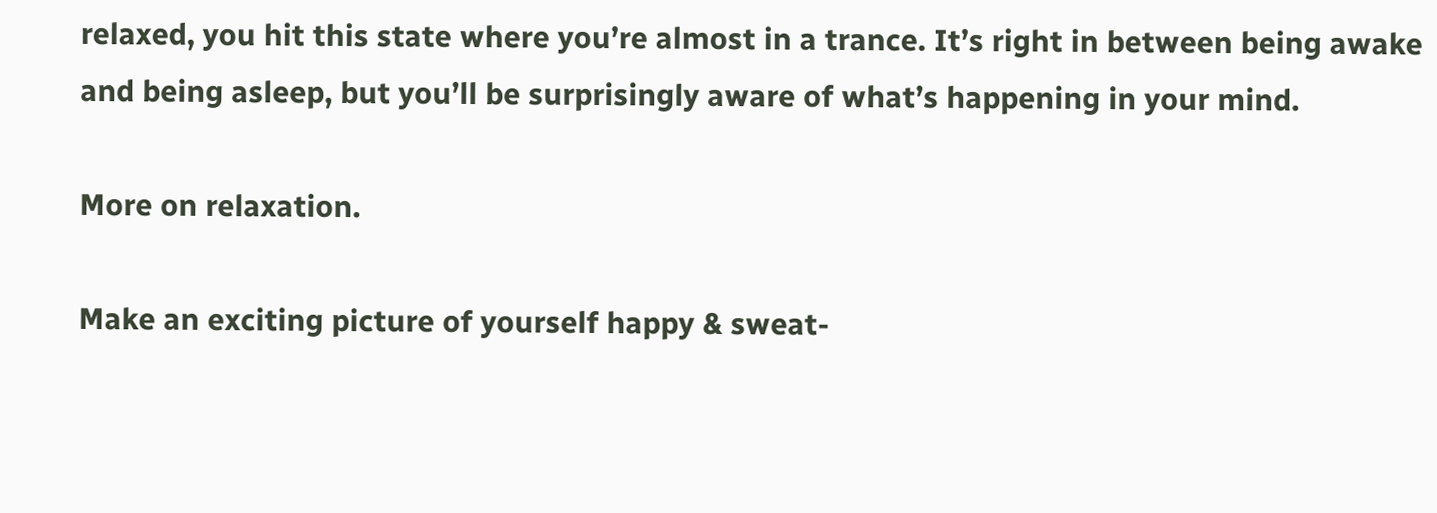relaxed, you hit this state where you’re almost in a trance. It’s right in between being awake and being asleep, but you’ll be surprisingly aware of what’s happening in your mind.

More on relaxation.

Make an exciting picture of yourself happy & sweat-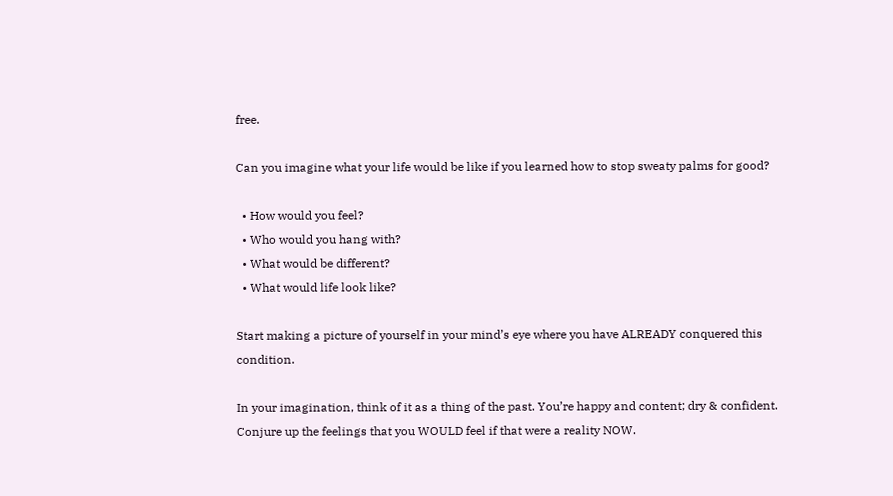free.

Can you imagine what your life would be like if you learned how to stop sweaty palms for good?

  • How would you feel?
  • Who would you hang with?
  • What would be different?
  • What would life look like?

Start making a picture of yourself in your mind’s eye where you have ALREADY conquered this condition.

In your imagination, think of it as a thing of the past. You’re happy and content; dry & confident. Conjure up the feelings that you WOULD feel if that were a reality NOW.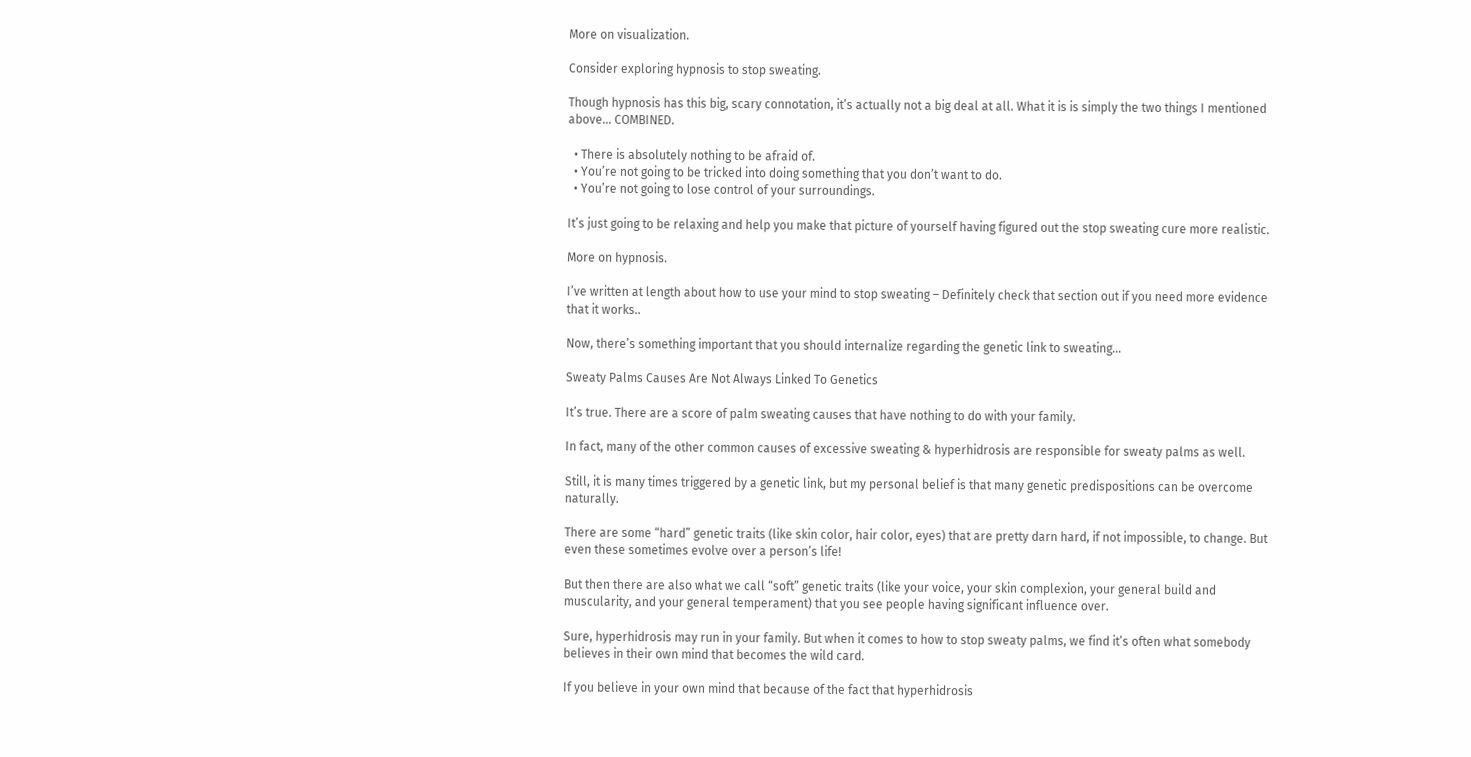More on visualization.

Consider exploring hypnosis to stop sweating.

Though hypnosis has this big, scary connotation, it’s actually not a big deal at all. What it is is simply the two things I mentioned above… COMBINED.

  • There is absolutely nothing to be afraid of.
  • You’re not going to be tricked into doing something that you don’t want to do.
  • You’re not going to lose control of your surroundings.

It’s just going to be relaxing and help you make that picture of yourself having figured out the stop sweating cure more realistic.

More on hypnosis.

I’ve written at length about how to use your mind to stop sweating – Definitely check that section out if you need more evidence that it works..

Now, there’s something important that you should internalize regarding the genetic link to sweating…

Sweaty Palms Causes Are Not Always Linked To Genetics

It’s true. There are a score of palm sweating causes that have nothing to do with your family.

In fact, many of the other common causes of excessive sweating & hyperhidrosis are responsible for sweaty palms as well.

Still, it is many times triggered by a genetic link, but my personal belief is that many genetic predispositions can be overcome naturally.

There are some “hard” genetic traits (like skin color, hair color, eyes) that are pretty darn hard, if not impossible, to change. But even these sometimes evolve over a person’s life!

But then there are also what we call “soft” genetic traits (like your voice, your skin complexion, your general build and muscularity, and your general temperament) that you see people having significant influence over.

Sure, hyperhidrosis may run in your family. But when it comes to how to stop sweaty palms, we find it’s often what somebody believes in their own mind that becomes the wild card.

If you believe in your own mind that because of the fact that hyperhidrosis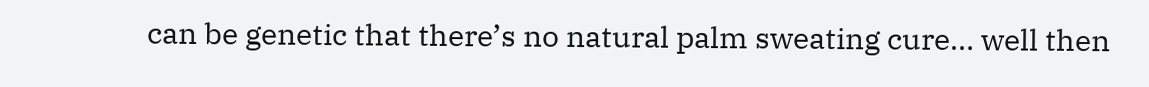can be genetic that there’s no natural palm sweating cure… well then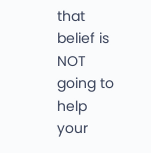that belief is NOT going to help your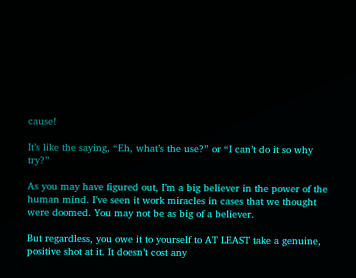cause!

It’s like the saying, “Eh, what’s the use?” or “I can’t do it so why try?”

As you may have figured out, I’m a big believer in the power of the human mind. I’ve seen it work miracles in cases that we thought were doomed. You may not be as big of a believer.

But regardless, you owe it to yourself to AT LEAST take a genuine, positive shot at it. It doesn’t cost any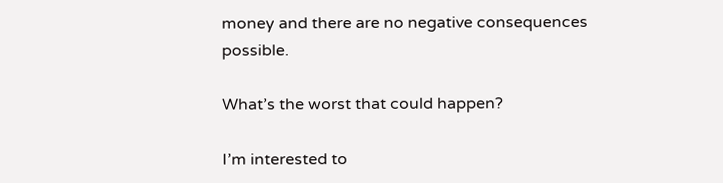money and there are no negative consequences possible.

What’s the worst that could happen?

I’m interested to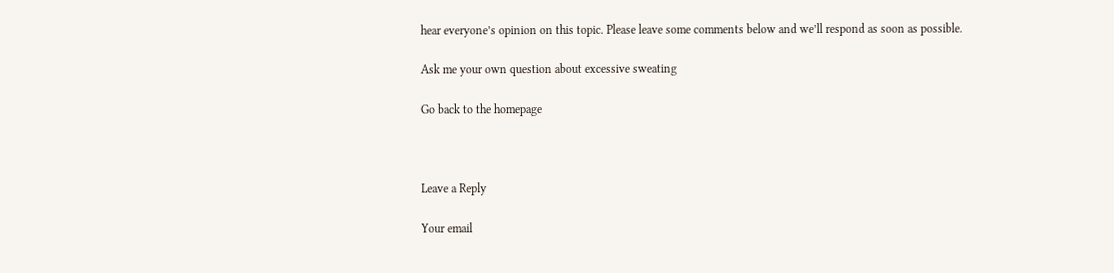hear everyone’s opinion on this topic. Please leave some comments below and we’ll respond as soon as possible.

Ask me your own question about excessive sweating

Go back to the homepage



Leave a Reply

Your email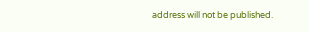address will not be published.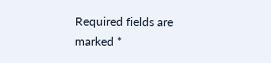Required fields are marked *